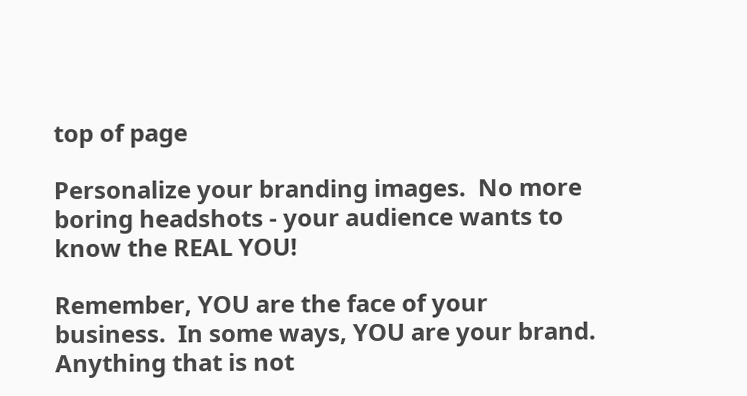top of page

Personalize your branding images.  No more boring headshots - your audience wants to know the REAL YOU!

Remember, YOU are the face of your business.  In some ways, YOU are your brand.  Anything that is not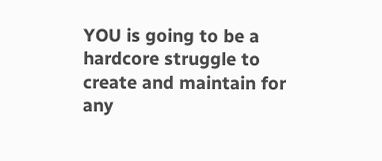YOU is going to be a hardcore struggle to create and maintain for any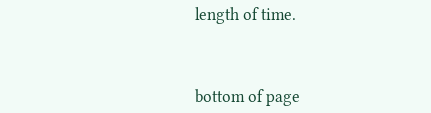length of time.



bottom of page